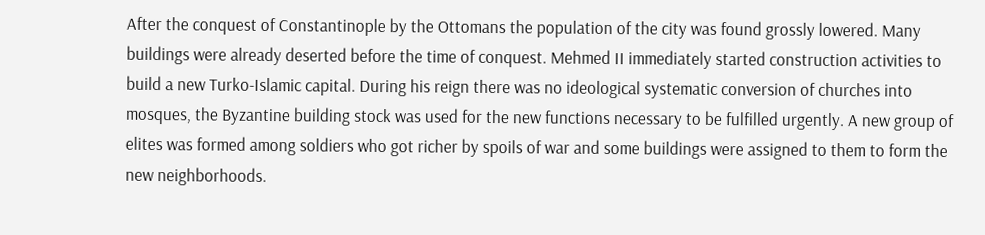After the conquest of Constantinople by the Ottomans the population of the city was found grossly lowered. Many buildings were already deserted before the time of conquest. Mehmed II immediately started construction activities to build a new Turko-Islamic capital. During his reign there was no ideological systematic conversion of churches into mosques, the Byzantine building stock was used for the new functions necessary to be fulfilled urgently. A new group of elites was formed among soldiers who got richer by spoils of war and some buildings were assigned to them to form the new neighborhoods.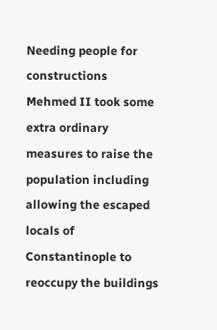Needing people for constructions Mehmed II took some extra ordinary measures to raise the population including allowing the escaped locals of Constantinople to reoccupy the buildings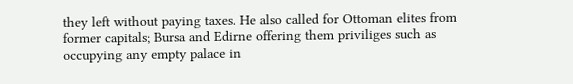they left without paying taxes. He also called for Ottoman elites from former capitals; Bursa and Edirne offering them priviliges such as occupying any empty palace in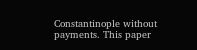Constantinople without payments. This paper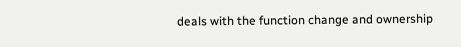deals with the function change and ownership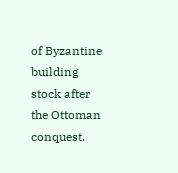of Byzantine building stock after the Ottoman conquest.